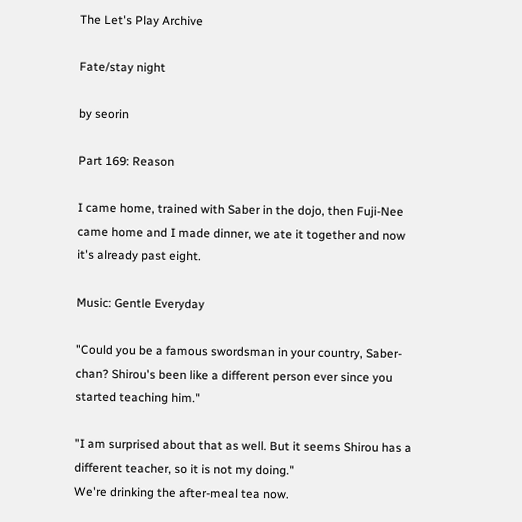The Let's Play Archive

Fate/stay night

by seorin

Part 169: Reason

I came home, trained with Saber in the dojo, then Fuji-Nee came home and I made dinner, we ate it together and now it's already past eight.

Music: Gentle Everyday

"Could you be a famous swordsman in your country, Saber-chan? Shirou's been like a different person ever since you started teaching him."

"I am surprised about that as well. But it seems Shirou has a different teacher, so it is not my doing."
We're drinking the after-meal tea now.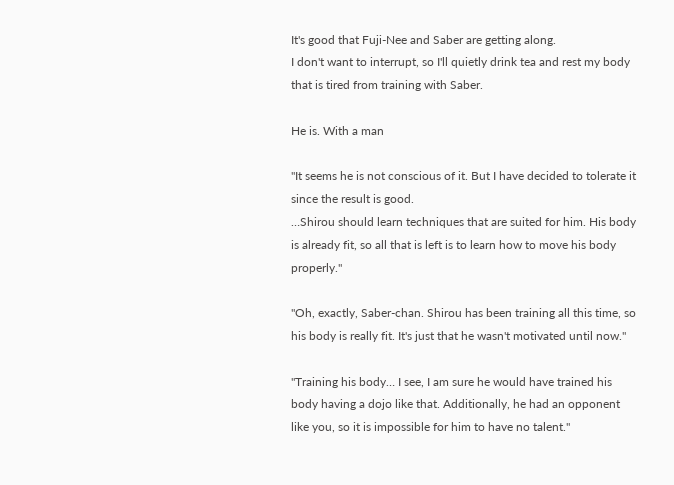It's good that Fuji-Nee and Saber are getting along.
I don't want to interrupt, so I'll quietly drink tea and rest my body that is tired from training with Saber.

He is. With a man

"It seems he is not conscious of it. But I have decided to tolerate it since the result is good.
…Shirou should learn techniques that are suited for him. His body is already fit, so all that is left is to learn how to move his body properly."

"Oh, exactly, Saber-chan. Shirou has been training all this time, so his body is really fit. It's just that he wasn't motivated until now."

"Training his body… I see, I am sure he would have trained his body having a dojo like that. Additionally, he had an opponent like you, so it is impossible for him to have no talent."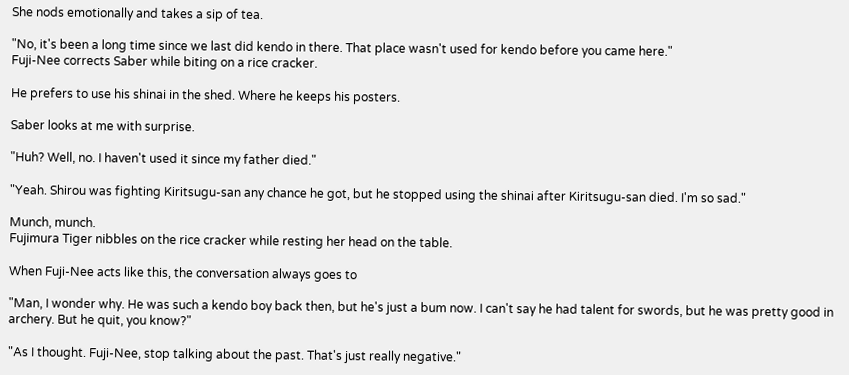She nods emotionally and takes a sip of tea.

"No, it's been a long time since we last did kendo in there. That place wasn't used for kendo before you came here."
Fuji-Nee corrects Saber while biting on a rice cracker.

He prefers to use his shinai in the shed. Where he keeps his posters.

Saber looks at me with surprise.

"Huh? Well, no. I haven't used it since my father died."

"Yeah. Shirou was fighting Kiritsugu-san any chance he got, but he stopped using the shinai after Kiritsugu-san died. I'm so sad."

Munch, munch.
Fujimura Tiger nibbles on the rice cracker while resting her head on the table.

When Fuji-Nee acts like this, the conversation always goes to

"Man, I wonder why. He was such a kendo boy back then, but he's just a bum now. I can't say he had talent for swords, but he was pretty good in archery. But he quit, you know?"

"As I thought. Fuji-Nee, stop talking about the past. That's just really negative."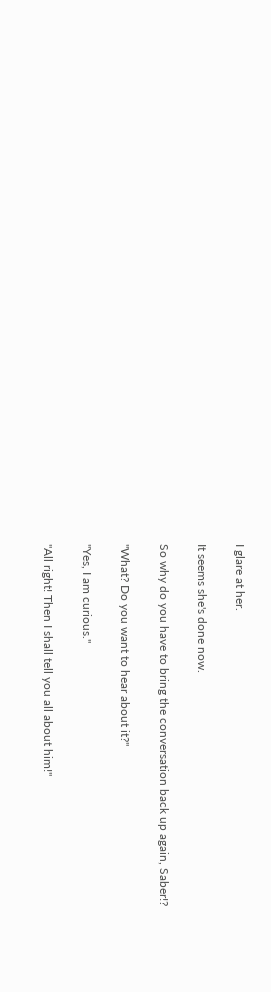I glare at her.

It seems she's done now.

So why do you have to bring the conversation back up again, Saber!?

"What? Do you want to hear about it?"

"Yes, I am curious."

"All right! Then I shall tell you all about him!"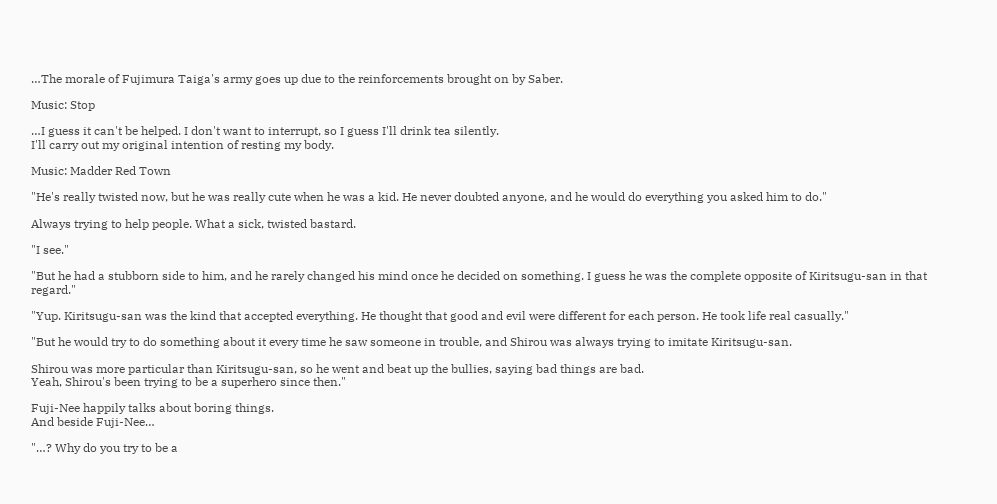…The morale of Fujimura Taiga's army goes up due to the reinforcements brought on by Saber.

Music: Stop

…I guess it can't be helped. I don't want to interrupt, so I guess I'll drink tea silently.
I'll carry out my original intention of resting my body.

Music: Madder Red Town

"He's really twisted now, but he was really cute when he was a kid. He never doubted anyone, and he would do everything you asked him to do."

Always trying to help people. What a sick, twisted bastard.

"I see."

"But he had a stubborn side to him, and he rarely changed his mind once he decided on something. I guess he was the complete opposite of Kiritsugu-san in that regard."

"Yup. Kiritsugu-san was the kind that accepted everything. He thought that good and evil were different for each person. He took life real casually."

"But he would try to do something about it every time he saw someone in trouble, and Shirou was always trying to imitate Kiritsugu-san.

Shirou was more particular than Kiritsugu-san, so he went and beat up the bullies, saying bad things are bad.
Yeah, Shirou's been trying to be a superhero since then."

Fuji-Nee happily talks about boring things.
And beside Fuji-Nee…

"…? Why do you try to be a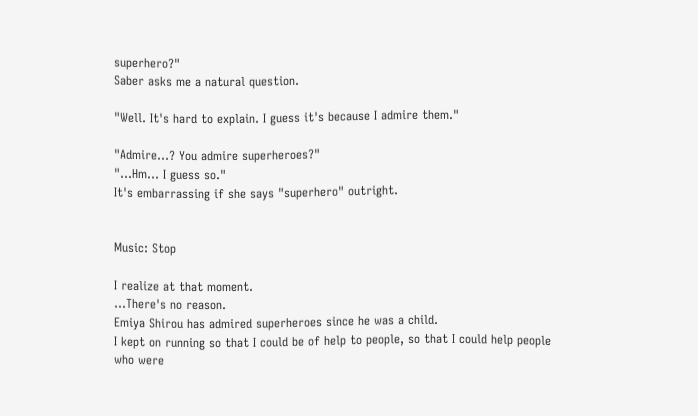superhero?"
Saber asks me a natural question.

"Well. It's hard to explain. I guess it's because I admire them."

"Admire…? You admire superheroes?"
"…Hm… I guess so."
It's embarrassing if she says "superhero" outright.


Music: Stop

I realize at that moment.
…There's no reason.
Emiya Shirou has admired superheroes since he was a child.
I kept on running so that I could be of help to people, so that I could help people who were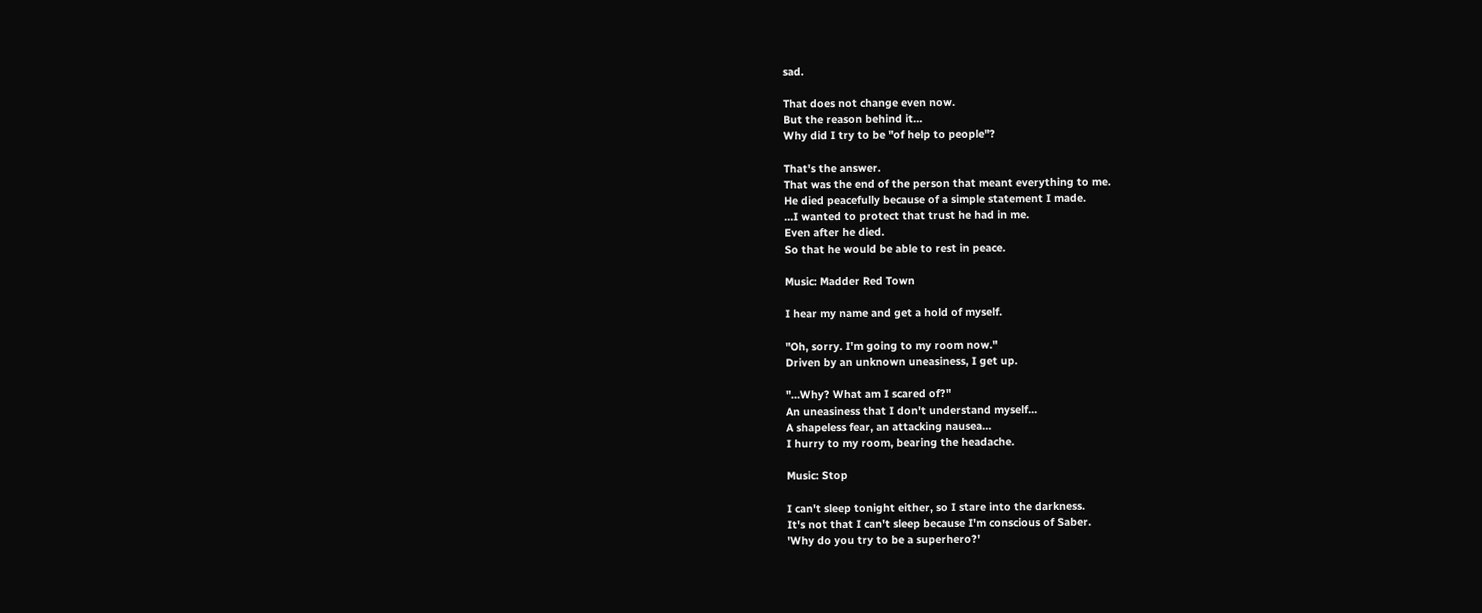sad.

That does not change even now.
But the reason behind it…
Why did I try to be "of help to people"?

That's the answer.
That was the end of the person that meant everything to me.
He died peacefully because of a simple statement I made.
…I wanted to protect that trust he had in me.
Even after he died.
So that he would be able to rest in peace.

Music: Madder Red Town

I hear my name and get a hold of myself.

"Oh, sorry. I'm going to my room now."
Driven by an unknown uneasiness, I get up.

"…Why? What am I scared of?"
An uneasiness that I don't understand myself…
A shapeless fear, an attacking nausea…
I hurry to my room, bearing the headache.

Music: Stop

I can't sleep tonight either, so I stare into the darkness.
It's not that I can't sleep because I'm conscious of Saber.
'Why do you try to be a superhero?'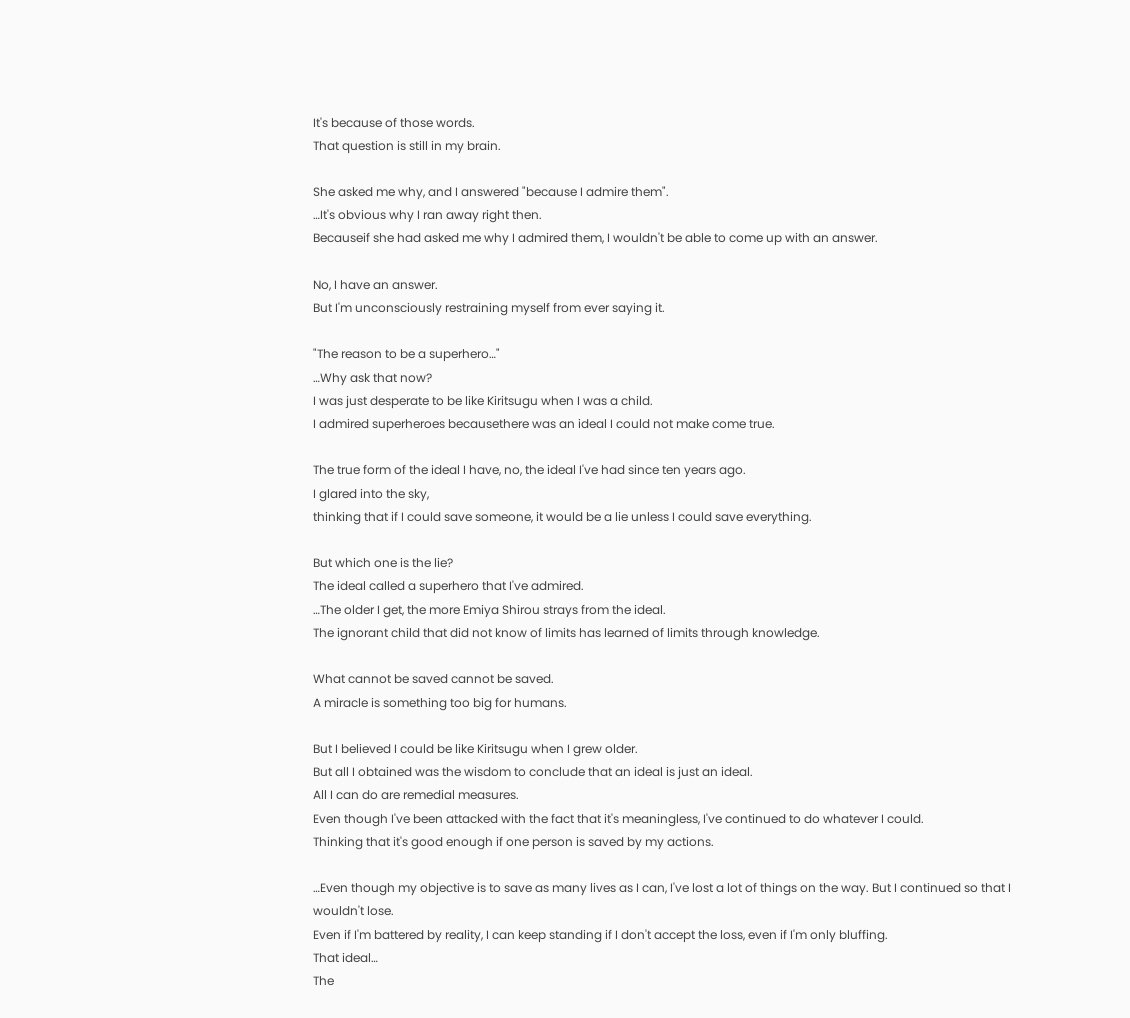It's because of those words.
That question is still in my brain.

She asked me why, and I answered "because I admire them".
…It's obvious why I ran away right then.
Becauseif she had asked me why I admired them, I wouldn't be able to come up with an answer.

No, I have an answer.
But I'm unconsciously restraining myself from ever saying it.

"The reason to be a superhero…"
…Why ask that now?
I was just desperate to be like Kiritsugu when I was a child.
I admired superheroes becausethere was an ideal I could not make come true.

The true form of the ideal I have, no, the ideal I've had since ten years ago.
I glared into the sky,
thinking that if I could save someone, it would be a lie unless I could save everything.

But which one is the lie?
The ideal called a superhero that I've admired.
…The older I get, the more Emiya Shirou strays from the ideal.
The ignorant child that did not know of limits has learned of limits through knowledge.

What cannot be saved cannot be saved.
A miracle is something too big for humans.

But I believed I could be like Kiritsugu when I grew older.
But all I obtained was the wisdom to conclude that an ideal is just an ideal.
All I can do are remedial measures.
Even though I've been attacked with the fact that it's meaningless, I've continued to do whatever I could.
Thinking that it's good enough if one person is saved by my actions.

…Even though my objective is to save as many lives as I can, I've lost a lot of things on the way. But I continued so that I wouldn't lose.
Even if I'm battered by reality, I can keep standing if I don't accept the loss, even if I'm only bluffing.
That ideal…
The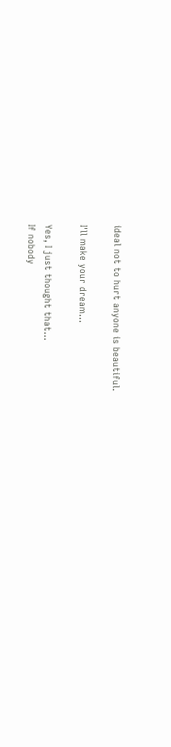ideal not to hurt anyone is beautiful.

I'll make your dream…

Yes, I just thought that…
If nobody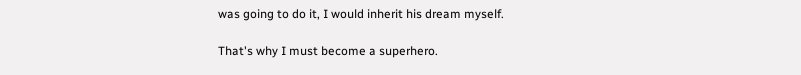was going to do it, I would inherit his dream myself.

That's why I must become a superhero.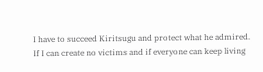I have to succeed Kiritsugu and protect what he admired.
If I can create no victims and if everyone can keep living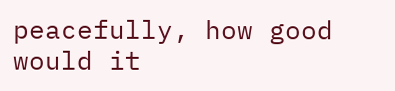peacefully, how good would it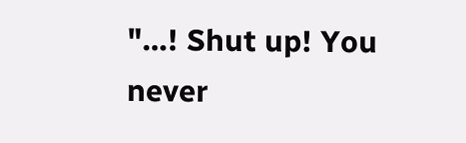"…! Shut up! You never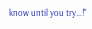know until you try…!"